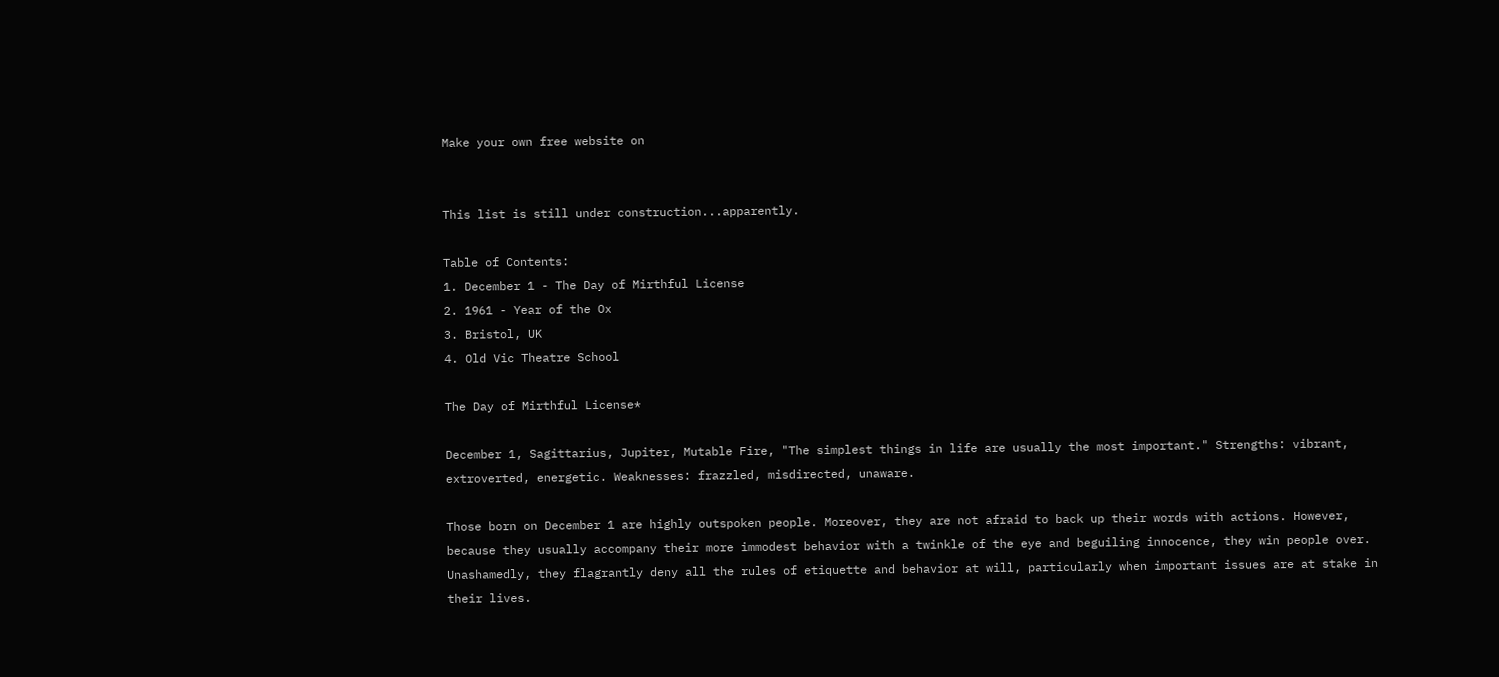Make your own free website on


This list is still under construction...apparently.

Table of Contents:
1. December 1 - The Day of Mirthful License
2. 1961 - Year of the Ox
3. Bristol, UK
4. Old Vic Theatre School

The Day of Mirthful License*

December 1, Sagittarius, Jupiter, Mutable Fire, "The simplest things in life are usually the most important." Strengths: vibrant, extroverted, energetic. Weaknesses: frazzled, misdirected, unaware.

Those born on December 1 are highly outspoken people. Moreover, they are not afraid to back up their words with actions. However, because they usually accompany their more immodest behavior with a twinkle of the eye and beguiling innocence, they win people over. Unashamedly, they flagrantly deny all the rules of etiquette and behavior at will, particularly when important issues are at stake in their lives.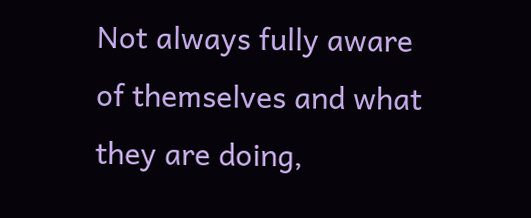Not always fully aware of themselves and what they are doing,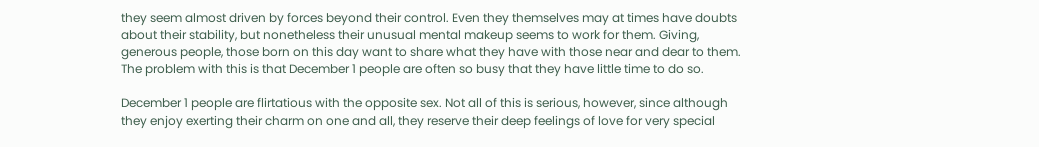they seem almost driven by forces beyond their control. Even they themselves may at times have doubts about their stability, but nonetheless their unusual mental makeup seems to work for them. Giving, generous people, those born on this day want to share what they have with those near and dear to them. The problem with this is that December 1 people are often so busy that they have little time to do so.

December 1 people are flirtatious with the opposite sex. Not all of this is serious, however, since although they enjoy exerting their charm on one and all, they reserve their deep feelings of love for very special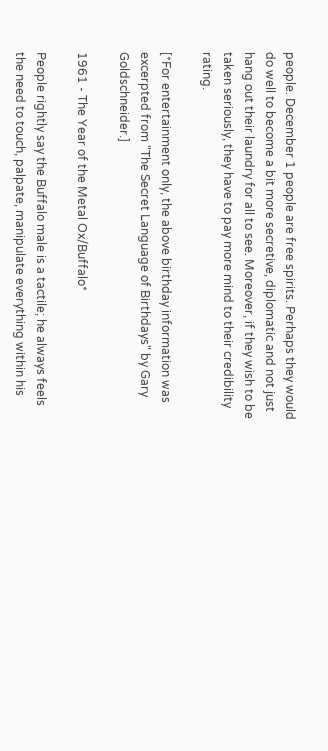people. December 1 people are free spirits. Perhaps they would do well to become a bit more secretive, diplomatic and not just hang out their laundry for all to see. Moreover, if they wish to be taken seriously, they have to pay more mind to their credibility rating.

[*For entertainment only, the above birthday information was excerpted from "The Secret Language of Birthdays" by Gary Goldschneider.]

1961 - The Year of the Metal Ox/Buffalo*

People rightly say the Buffalo male is a tactile; he always feels the need to touch, palpate, manipulate everything within his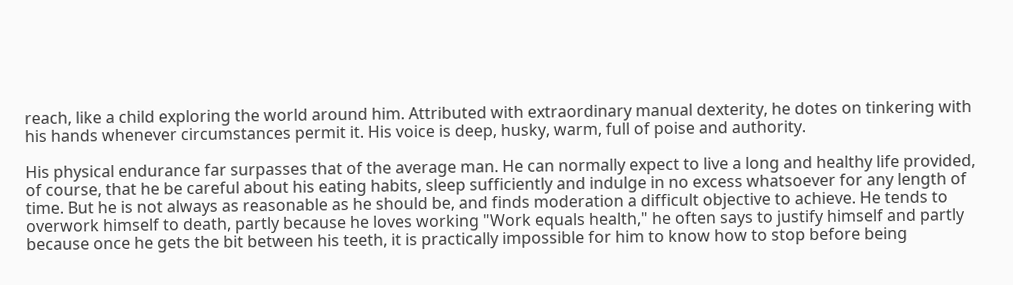reach, like a child exploring the world around him. Attributed with extraordinary manual dexterity, he dotes on tinkering with his hands whenever circumstances permit it. His voice is deep, husky, warm, full of poise and authority.

His physical endurance far surpasses that of the average man. He can normally expect to live a long and healthy life provided, of course, that he be careful about his eating habits, sleep sufficiently and indulge in no excess whatsoever for any length of time. But he is not always as reasonable as he should be, and finds moderation a difficult objective to achieve. He tends to overwork himself to death, partly because he loves working "Work equals health," he often says to justify himself and partly because once he gets the bit between his teeth, it is practically impossible for him to know how to stop before being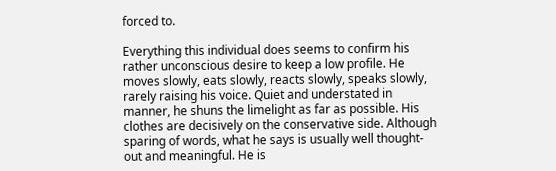forced to.

Everything this individual does seems to confirm his rather unconscious desire to keep a low profile. He moves slowly, eats slowly, reacts slowly, speaks slowly, rarely raising his voice. Quiet and understated in manner, he shuns the limelight as far as possible. His clothes are decisively on the conservative side. Although sparing of words, what he says is usually well thought-out and meaningful. He is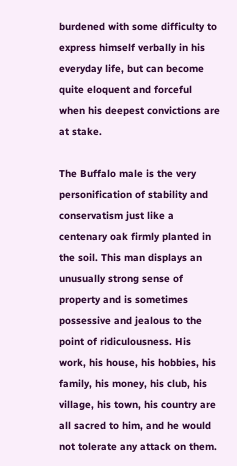burdened with some difficulty to express himself verbally in his everyday life, but can become quite eloquent and forceful when his deepest convictions are at stake.

The Buffalo male is the very personification of stability and conservatism just like a centenary oak firmly planted in the soil. This man displays an unusually strong sense of property and is sometimes possessive and jealous to the point of ridiculousness. His work, his house, his hobbies, his family, his money, his club, his village, his town, his country are all sacred to him, and he would not tolerate any attack on them.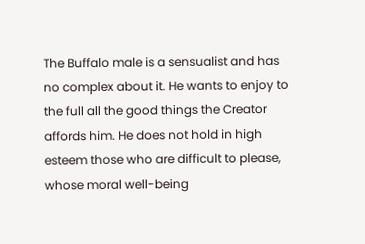The Buffalo male is a sensualist and has no complex about it. He wants to enjoy to the full all the good things the Creator affords him. He does not hold in high esteem those who are difficult to please, whose moral well-being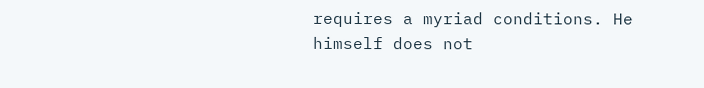requires a myriad conditions. He himself does not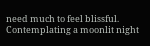need much to feel blissful. Contemplating a moonlit night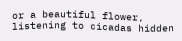or a beautiful flower, listening to cicadas hidden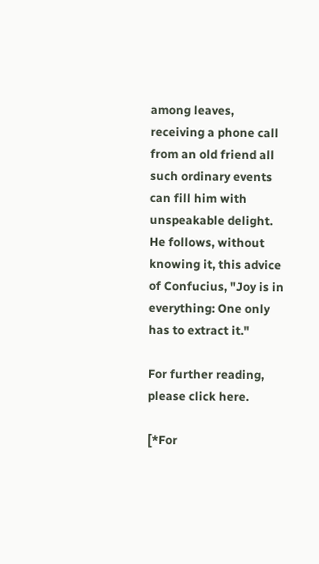among leaves, receiving a phone call from an old friend all such ordinary events can fill him with unspeakable delight. He follows, without knowing it, this advice of Confucius, "Joy is in everything: One only has to extract it."

For further reading, please click here.

[*For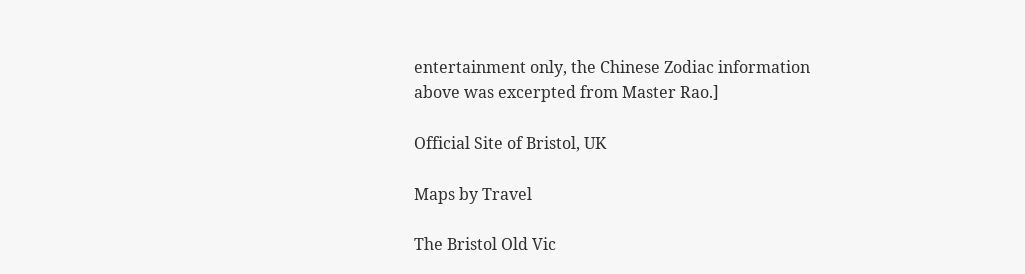entertainment only, the Chinese Zodiac information above was excerpted from Master Rao.]

Official Site of Bristol, UK

Maps by Travel

The Bristol Old Vic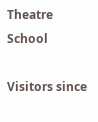Theatre School

Visitors since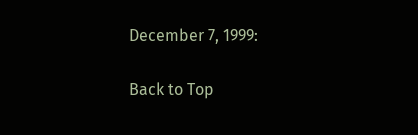December 7, 1999:

Back to Top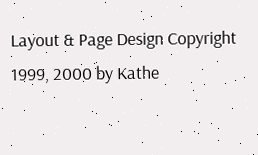Layout & Page Design Copyright 1999, 2000 by Kathe